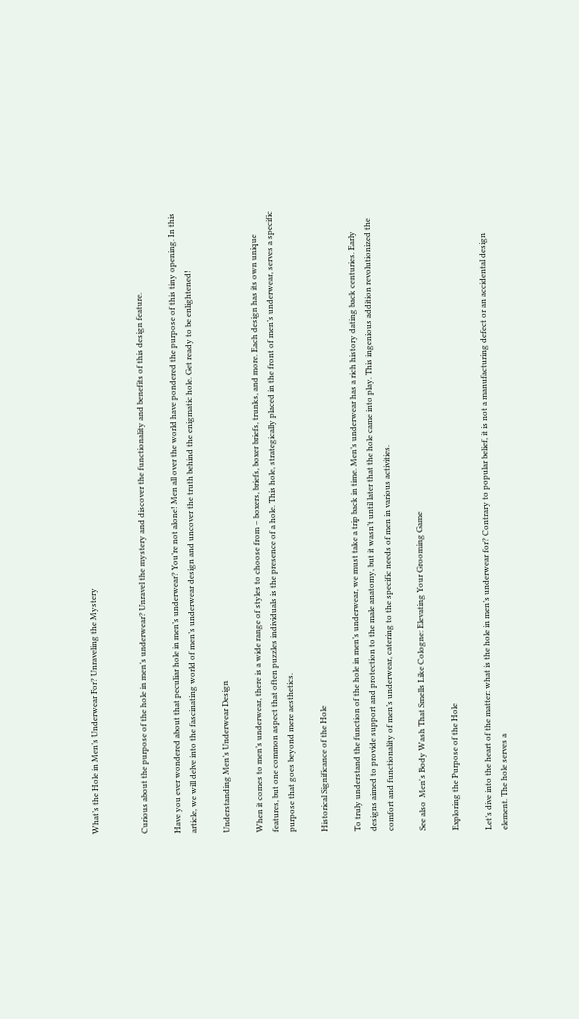What’s the Hole in Men’s Underwear For? Unraveling the Mystery


Curious about the purpose of the hole in men’s underwear? Unravel the mystery and discover the functionality and benefits of this design feature.

Have you ever wondered about that peculiar hole in men’s underwear? You’re not alone! Men all over the world have pondered the purpose of this tiny opening. In this article, we will delve into the fascinating world of men’s underwear design and uncover the truth behind the enigmatic hole. Get ready to be enlightened!

Understanding Men’s Underwear Design

When it comes to men’s underwear, there is a wide range of styles to choose from – boxers, briefs, boxer briefs, trunks, and more. Each design has its own unique features, but one common aspect that often puzzles individuals is the presence of a hole. This hole, strategically placed in the front of men’s underwear, serves a specific purpose that goes beyond mere aesthetics.

Historical Significance of the Hole

To truly understand the function of the hole in men’s underwear, we must take a trip back in time. Men’s underwear has a rich history dating back centuries. Early designs aimed to provide support and protection to the male anatomy, but it wasn’t until later that the hole came into play. This ingenious addition revolutionized the comfort and functionality of men’s underwear, catering to the specific needs of men in various activities.

See also  Men's Body Wash That Smells Like Cologne: Elevating Your Grooming Game

Exploring the Purpose of the Hole

Let’s dive into the heart of the matter: what is the hole in men’s underwear for? Contrary to popular belief, it is not a manufacturing defect or an accidental design element. The hole serves a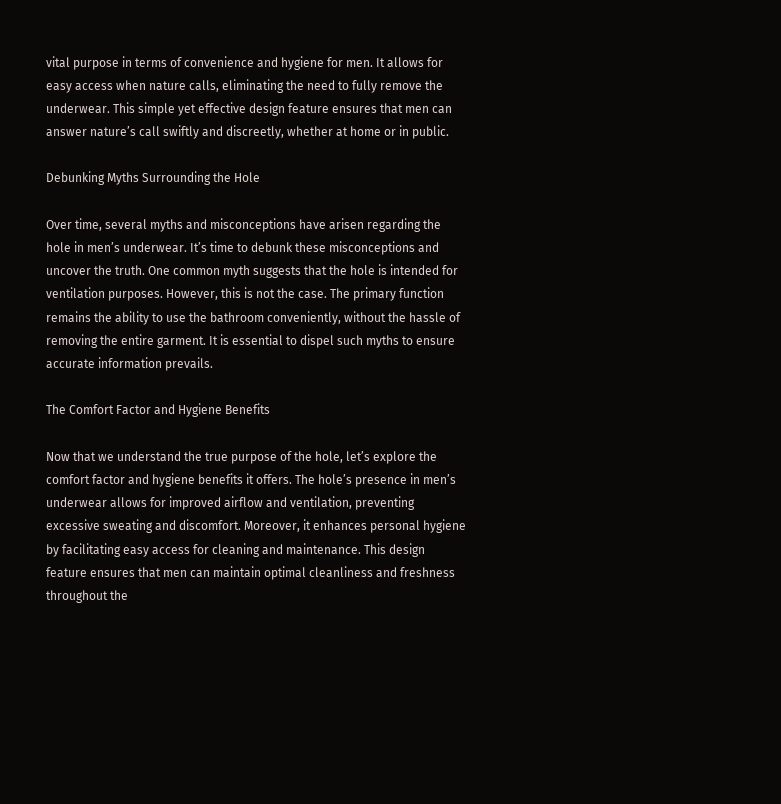vital purpose in terms of convenience and hygiene for men. It allows for easy access when nature calls, eliminating the need to fully remove the underwear. This simple yet effective design feature ensures that men can answer nature’s call swiftly and discreetly, whether at home or in public.

Debunking Myths Surrounding the Hole

Over time, several myths and misconceptions have arisen regarding the hole in men’s underwear. It’s time to debunk these misconceptions and uncover the truth. One common myth suggests that the hole is intended for ventilation purposes. However, this is not the case. The primary function remains the ability to use the bathroom conveniently, without the hassle of removing the entire garment. It is essential to dispel such myths to ensure accurate information prevails.

The Comfort Factor and Hygiene Benefits

Now that we understand the true purpose of the hole, let’s explore the comfort factor and hygiene benefits it offers. The hole’s presence in men’s underwear allows for improved airflow and ventilation, preventing excessive sweating and discomfort. Moreover, it enhances personal hygiene by facilitating easy access for cleaning and maintenance. This design feature ensures that men can maintain optimal cleanliness and freshness throughout the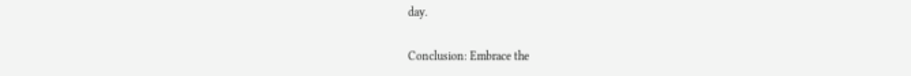day.

Conclusion: Embrace the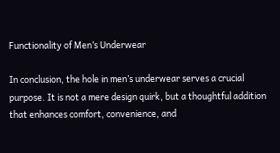Functionality of Men’s Underwear

In conclusion, the hole in men’s underwear serves a crucial purpose. It is not a mere design quirk, but a thoughtful addition that enhances comfort, convenience, and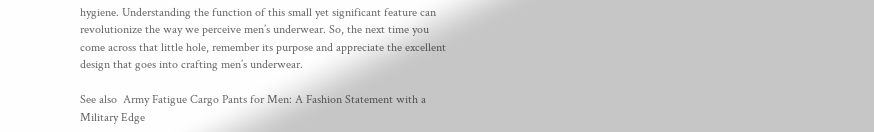hygiene. Understanding the function of this small yet significant feature can revolutionize the way we perceive men’s underwear. So, the next time you come across that little hole, remember its purpose and appreciate the excellent design that goes into crafting men’s underwear.

See also  Army Fatigue Cargo Pants for Men: A Fashion Statement with a Military Edge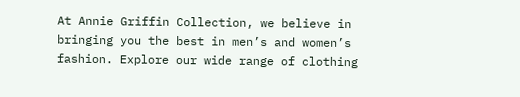At Annie Griffin Collection, we believe in bringing you the best in men’s and women’s fashion. Explore our wide range of clothing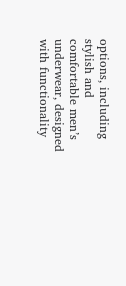options, including stylish and comfortable men’s underwear, designed with functionality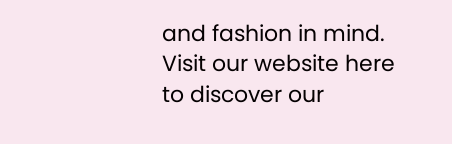and fashion in mind. Visit our website here to discover our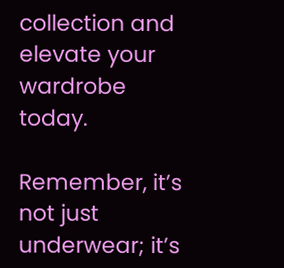collection and elevate your wardrobe today.

Remember, it’s not just underwear; it’s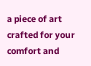a piece of art crafted for your comfort and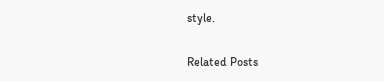style.

Related Posts